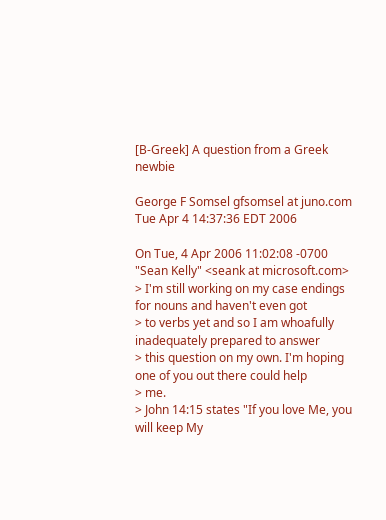[B-Greek] A question from a Greek newbie

George F Somsel gfsomsel at juno.com
Tue Apr 4 14:37:36 EDT 2006

On Tue, 4 Apr 2006 11:02:08 -0700 "Sean Kelly" <seank at microsoft.com>
> I'm still working on my case endings for nouns and haven't even got
> to verbs yet and so I am whoafully inadequately prepared to answer
> this question on my own. I'm hoping one of you out there could help
> me.
> John 14:15 states "If you love Me, you will keep My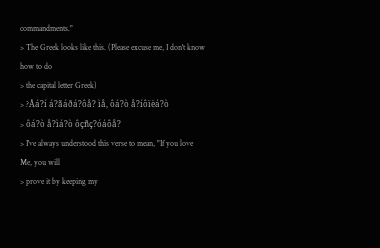commandments."
> The Greek looks like this. (Please excuse me, I don't know how to do
> the capital letter Greek)
> ?Åá?í á?ãáðá?ôå? ìå, ôá?ò å?íôïëá?ò
> ôá?ò å?ìá?ò ôçñç?óáôå?
> I've always understood this verse to mean, "If you love Me, you will
> prove it by keeping my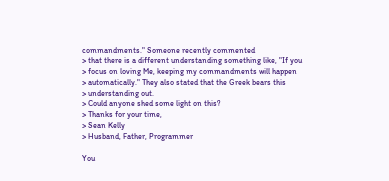commandments." Someone recently commented
> that there is a different understanding something like, "If you
> focus on loving Me, keeping my commandments will happen
> automatically." They also stated that the Greek bears this
> understanding out.
> Could anyone shed some light on this?
> Thanks for your time,
> Sean Kelly
> Husband, Father, Programmer

You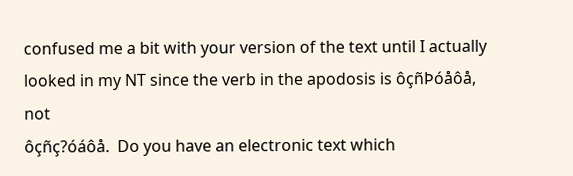confused me a bit with your version of the text until I actually
looked in my NT since the verb in the apodosis is ôçñÞóåôå, not
ôçñç?óáôå.  Do you have an electronic text which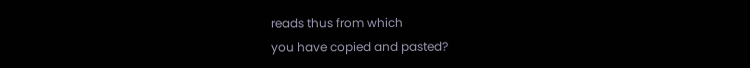reads thus from which
you have copied and pasted?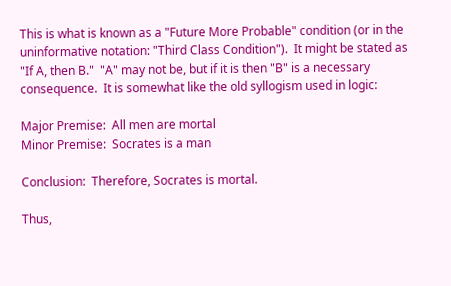This is what is known as a "Future More Probable" condition (or in the
uninformative notation: "Third Class Condition").  It might be stated as
"If A, then B."  "A" may not be, but if it is then "B" is a necessary
consequence.  It is somewhat like the old syllogism used in logic:

Major Premise:  All men are mortal
Minor Premise:  Socrates is a man

Conclusion:  Therefore, Socrates is mortal.

Thus,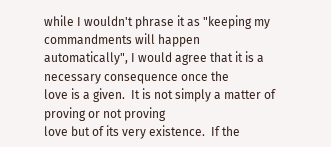while I wouldn't phrase it as "keeping my commandments will happen
automatically", I would agree that it is a necessary consequence once the
love is a given.  It is not simply a matter of proving or not proving
love but of its very existence.  If the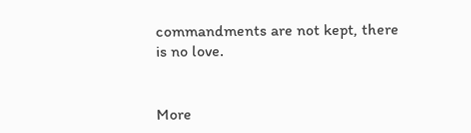commandments are not kept, there
is no love.


More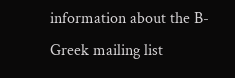information about the B-Greek mailing list